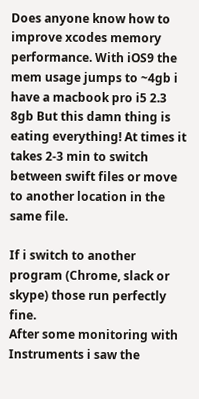Does anyone know how to improve xcodes memory performance. With iOS9 the mem usage jumps to ~4gb i have a macbook pro i5 2.3 8gb But this damn thing is eating everything! At times it takes 2-3 min to switch between swift files or move to another location in the same file.

If i switch to another program (Chrome, slack or skype) those run perfectly fine.
After some monitoring with Instruments i saw the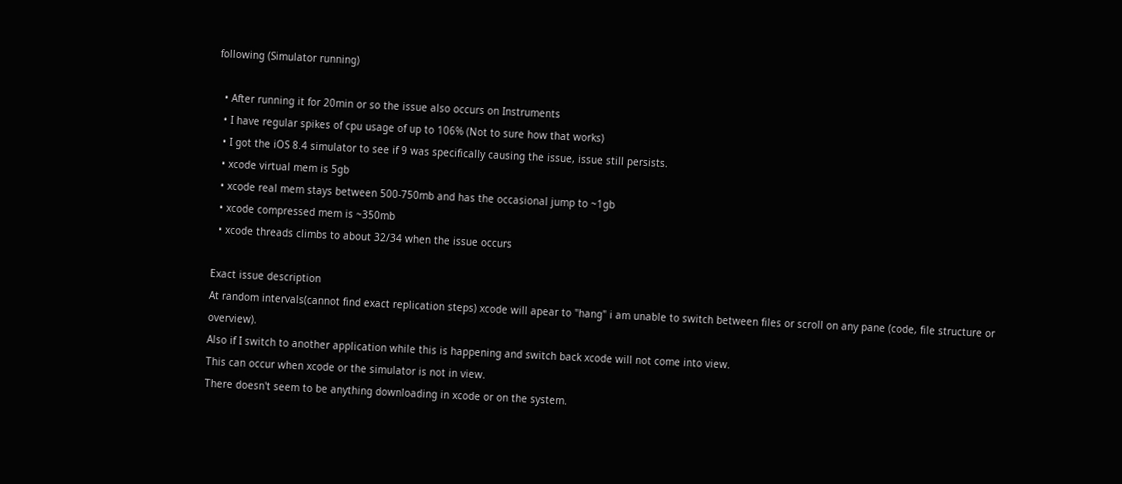following (Simulator running)

  • After running it for 20min or so the issue also occurs on Instruments
  • I have regular spikes of cpu usage of up to 106% (Not to sure how that works)
  • I got the iOS 8.4 simulator to see if 9 was specifically causing the issue, issue still persists.
  • xcode virtual mem is 5gb
  • xcode real mem stays between 500-750mb and has the occasional jump to ~1gb
  • xcode compressed mem is ~350mb
  • xcode threads climbs to about 32/34 when the issue occurs

Exact issue description
At random intervals(cannot find exact replication steps) xcode will apear to "hang" i am unable to switch between files or scroll on any pane (code, file structure or overview).
Also if I switch to another application while this is happening and switch back xcode will not come into view.
This can occur when xcode or the simulator is not in view.
There doesn't seem to be anything downloading in xcode or on the system.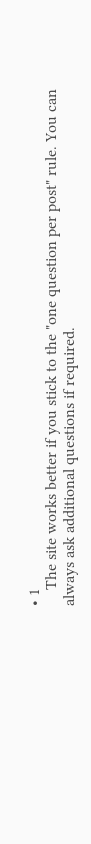• 1
    The site works better if you stick to the "one question per post" rule. You can always ask additional questions if required.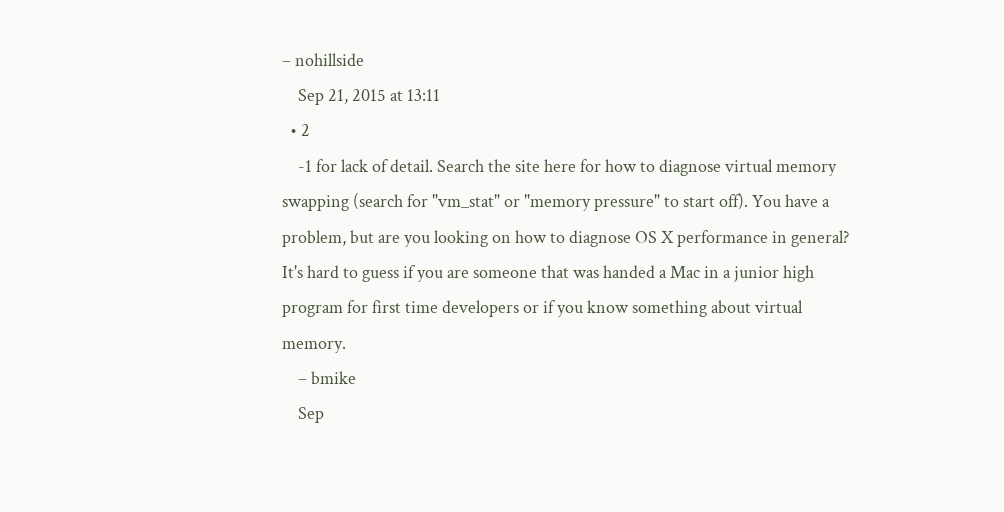– nohillside
    Sep 21, 2015 at 13:11
  • 2
    -1 for lack of detail. Search the site here for how to diagnose virtual memory swapping (search for "vm_stat" or "memory pressure" to start off). You have a problem, but are you looking on how to diagnose OS X performance in general? It's hard to guess if you are someone that was handed a Mac in a junior high program for first time developers or if you know something about virtual memory.
    – bmike
    Sep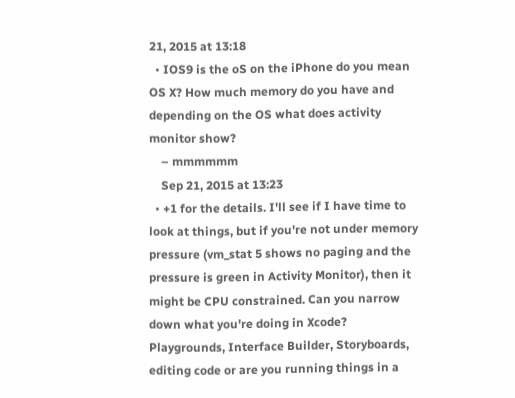21, 2015 at 13:18
  • IOS9 is the oS on the iPhone do you mean OS X? How much memory do you have and depending on the OS what does activity monitor show?
    – mmmmmm
    Sep 21, 2015 at 13:23
  • +1 for the details. I'll see if I have time to look at things, but if you're not under memory pressure (vm_stat 5 shows no paging and the pressure is green in Activity Monitor), then it might be CPU constrained. Can you narrow down what you're doing in Xcode? Playgrounds, Interface Builder, Storyboards, editing code or are you running things in a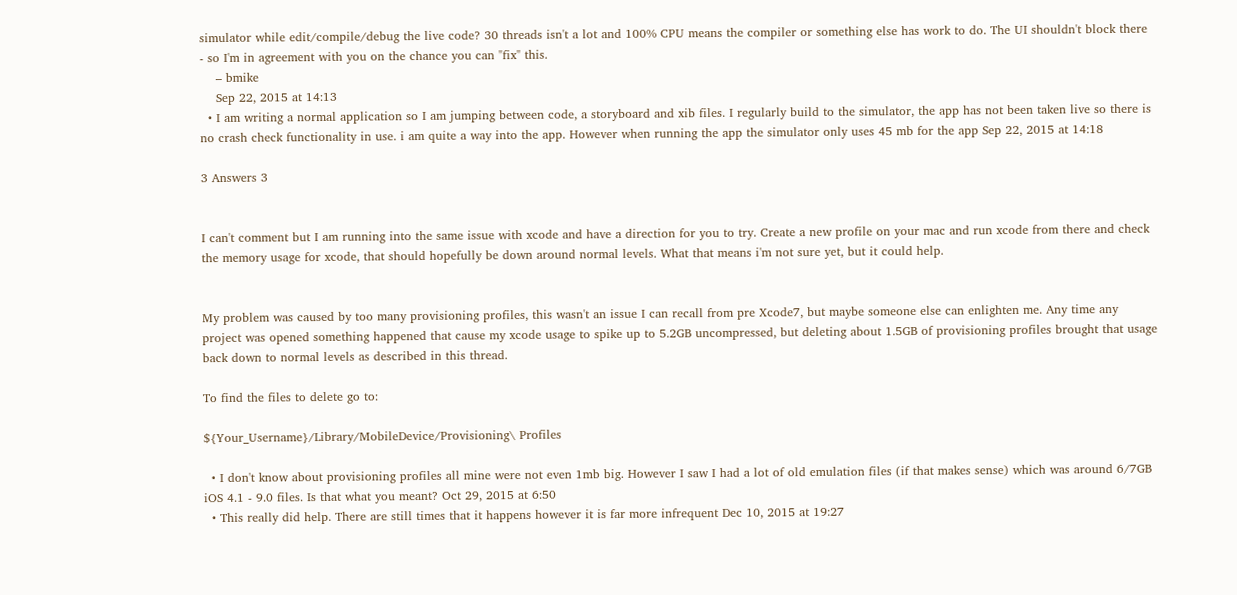simulator while edit/compile/debug the live code? 30 threads isn't a lot and 100% CPU means the compiler or something else has work to do. The UI shouldn't block there - so I'm in agreement with you on the chance you can "fix" this.
    – bmike
    Sep 22, 2015 at 14:13
  • I am writing a normal application so I am jumping between code, a storyboard and xib files. I regularly build to the simulator, the app has not been taken live so there is no crash check functionality in use. i am quite a way into the app. However when running the app the simulator only uses 45 mb for the app Sep 22, 2015 at 14:18

3 Answers 3


I can't comment but I am running into the same issue with xcode and have a direction for you to try. Create a new profile on your mac and run xcode from there and check the memory usage for xcode, that should hopefully be down around normal levels. What that means i'm not sure yet, but it could help.


My problem was caused by too many provisioning profiles, this wasn't an issue I can recall from pre Xcode7, but maybe someone else can enlighten me. Any time any project was opened something happened that cause my xcode usage to spike up to 5.2GB uncompressed, but deleting about 1.5GB of provisioning profiles brought that usage back down to normal levels as described in this thread.

To find the files to delete go to:

${Your_Username}/Library/MobileDevice/Provisioning\ Profiles

  • I don't know about provisioning profiles all mine were not even 1mb big. However I saw I had a lot of old emulation files (if that makes sense) which was around 6/7GB iOS 4.1 - 9.0 files. Is that what you meant? Oct 29, 2015 at 6:50
  • This really did help. There are still times that it happens however it is far more infrequent Dec 10, 2015 at 19:27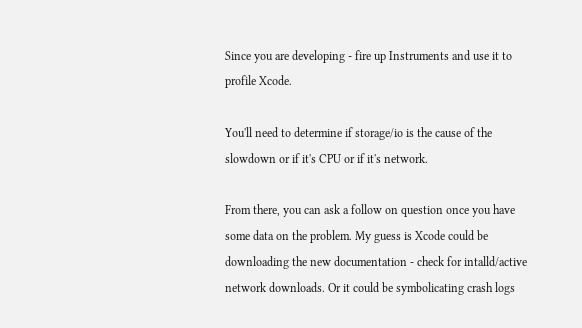Since you are developing - fire up Instruments and use it to profile Xcode.

You'll need to determine if storage/io is the cause of the slowdown or if it's CPU or if it's network.

From there, you can ask a follow on question once you have some data on the problem. My guess is Xcode could be downloading the new documentation - check for intalld/active network downloads. Or it could be symbolicating crash logs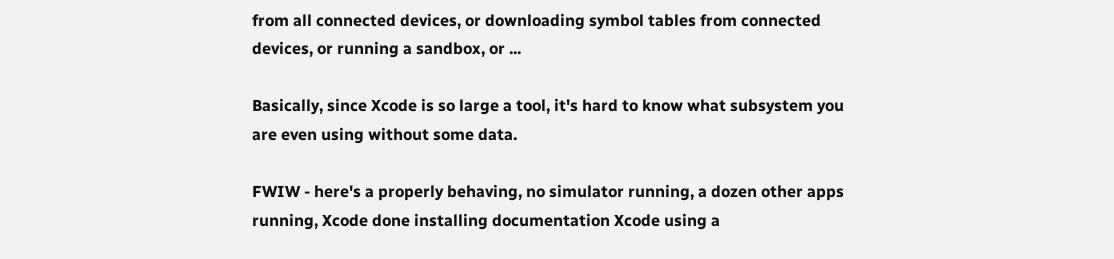from all connected devices, or downloading symbol tables from connected devices, or running a sandbox, or ...

Basically, since Xcode is so large a tool, it's hard to know what subsystem you are even using without some data.

FWIW - here's a properly behaving, no simulator running, a dozen other apps running, Xcode done installing documentation Xcode using a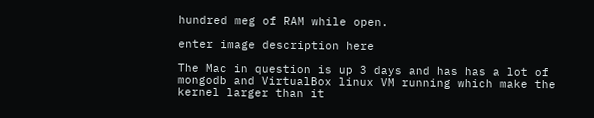hundred meg of RAM while open.

enter image description here

The Mac in question is up 3 days and has has a lot of mongodb and VirtualBox linux VM running which make the kernel larger than it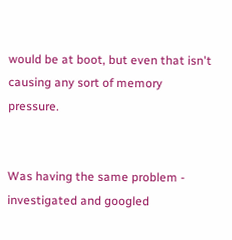would be at boot, but even that isn't causing any sort of memory pressure.


Was having the same problem - investigated and googled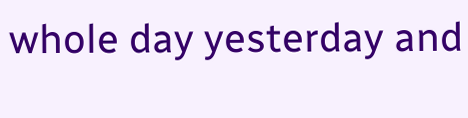whole day yesterday and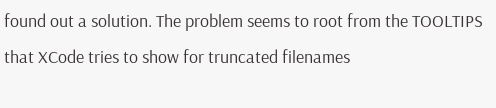found out a solution. The problem seems to root from the TOOLTIPS that XCode tries to show for truncated filenames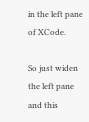in the left pane of XCode.

So just widen the left pane and this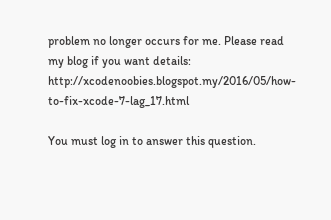problem no longer occurs for me. Please read my blog if you want details: http://xcodenoobies.blogspot.my/2016/05/how-to-fix-xcode-7-lag_17.html

You must log in to answer this question.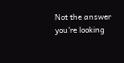Not the answer you're looking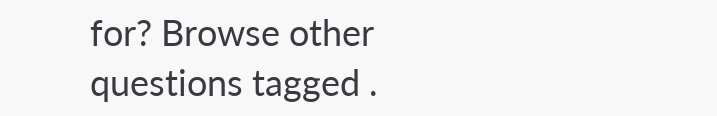for? Browse other questions tagged .